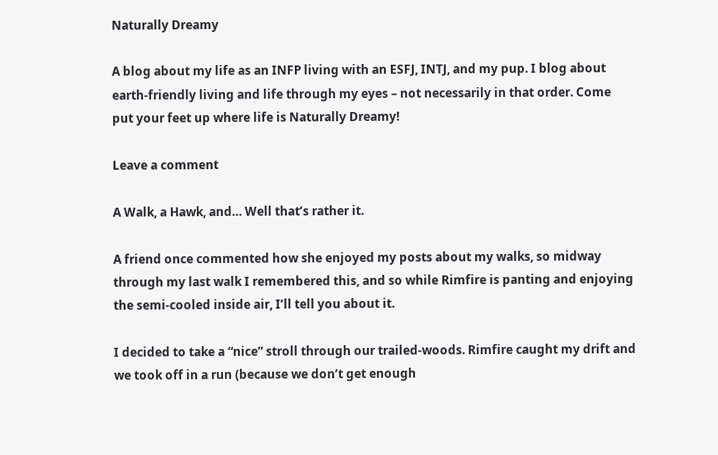Naturally Dreamy

A blog about my life as an INFP living with an ESFJ, INTJ, and my pup. I blog about earth-friendly living and life through my eyes – not necessarily in that order. Come put your feet up where life is Naturally Dreamy!

Leave a comment

A Walk, a Hawk, and… Well that’s rather it.

A friend once commented how she enjoyed my posts about my walks, so midway through my last walk I remembered this, and so while Rimfire is panting and enjoying the semi-cooled inside air, I’ll tell you about it.

I decided to take a “nice” stroll through our trailed-woods. Rimfire caught my drift and we took off in a run (because we don’t get enough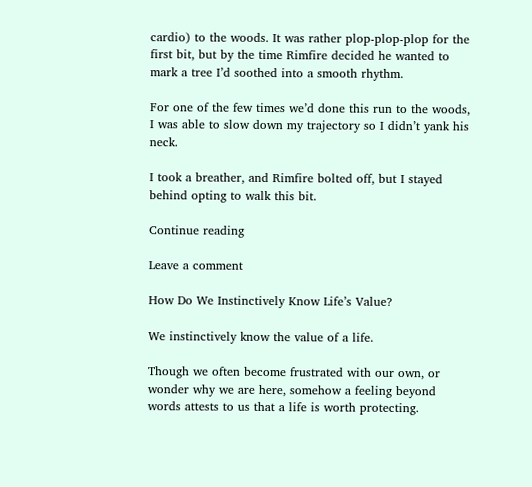cardio) to the woods. It was rather plop-plop-plop for the first bit, but by the time Rimfire decided he wanted to mark a tree I’d soothed into a smooth rhythm.

For one of the few times we’d done this run to the woods, I was able to slow down my trajectory so I didn’t yank his neck.

I took a breather, and Rimfire bolted off, but I stayed behind opting to walk this bit.

Continue reading

Leave a comment

How Do We Instinctively Know Life’s Value?

We instinctively know the value of a life.

Though we often become frustrated with our own, or wonder why we are here, somehow a feeling beyond words attests to us that a life is worth protecting.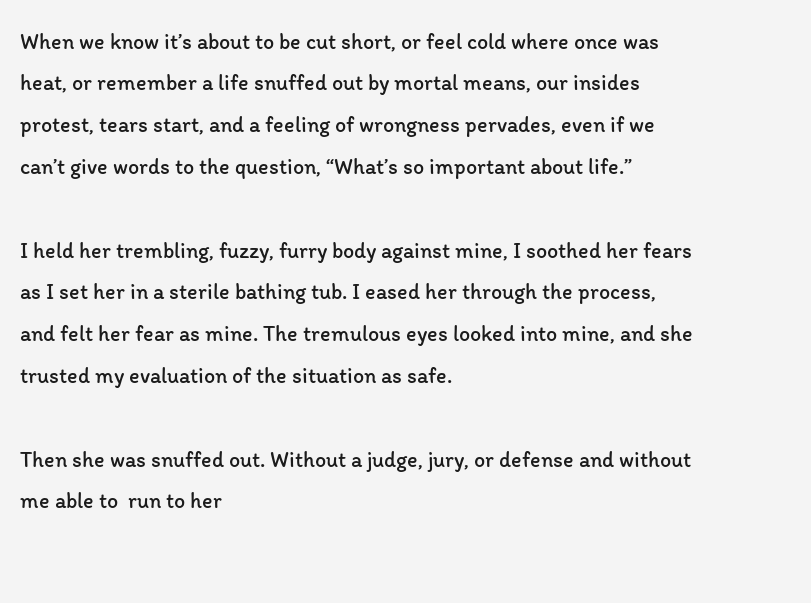When we know it’s about to be cut short, or feel cold where once was heat, or remember a life snuffed out by mortal means, our insides protest, tears start, and a feeling of wrongness pervades, even if we can’t give words to the question, “What’s so important about life.”

I held her trembling, fuzzy, furry body against mine, I soothed her fears as I set her in a sterile bathing tub. I eased her through the process, and felt her fear as mine. The tremulous eyes looked into mine, and she trusted my evaluation of the situation as safe.

Then she was snuffed out. Without a judge, jury, or defense and without me able to  run to her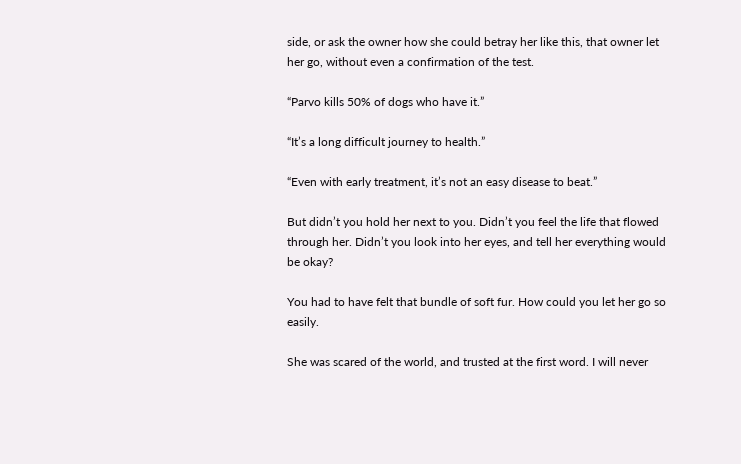side, or ask the owner how she could betray her like this, that owner let her go, without even a confirmation of the test.

“Parvo kills 50% of dogs who have it.”

“It’s a long difficult journey to health.”

“Even with early treatment, it’s not an easy disease to beat.”

But didn’t you hold her next to you. Didn’t you feel the life that flowed through her. Didn’t you look into her eyes, and tell her everything would be okay?

You had to have felt that bundle of soft fur. How could you let her go so easily.

She was scared of the world, and trusted at the first word. I will never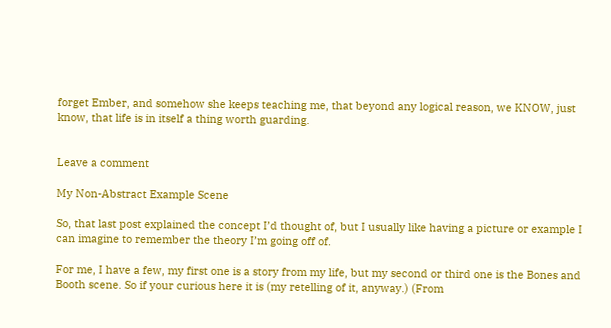forget Ember, and somehow she keeps teaching me, that beyond any logical reason, we KNOW, just know, that life is in itself a thing worth guarding.


Leave a comment

My Non-Abstract Example Scene

So, that last post explained the concept I’d thought of, but I usually like having a picture or example I can imagine to remember the theory I’m going off of.

For me, I have a few, my first one is a story from my life, but my second or third one is the Bones and Booth scene. So if your curious here it is (my retelling of it, anyway.) (From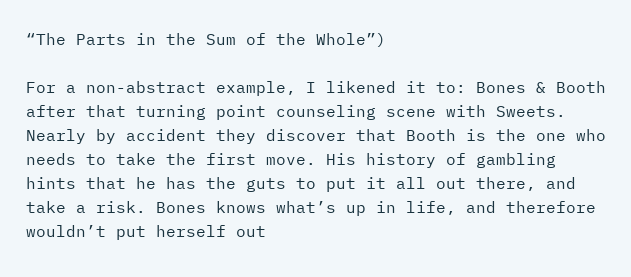“The Parts in the Sum of the Whole”)

For a non-abstract example, I likened it to: Bones & Booth after that turning point counseling scene with Sweets. Nearly by accident they discover that Booth is the one who needs to take the first move. His history of gambling hints that he has the guts to put it all out there, and take a risk. Bones knows what’s up in life, and therefore wouldn’t put herself out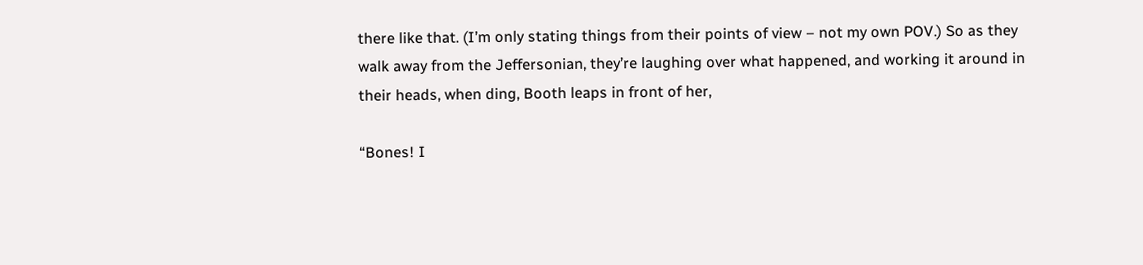there like that. (I’m only stating things from their points of view – not my own POV.) So as they walk away from the Jeffersonian, they’re laughing over what happened, and working it around in their heads, when ding, Booth leaps in front of her,

“Bones! I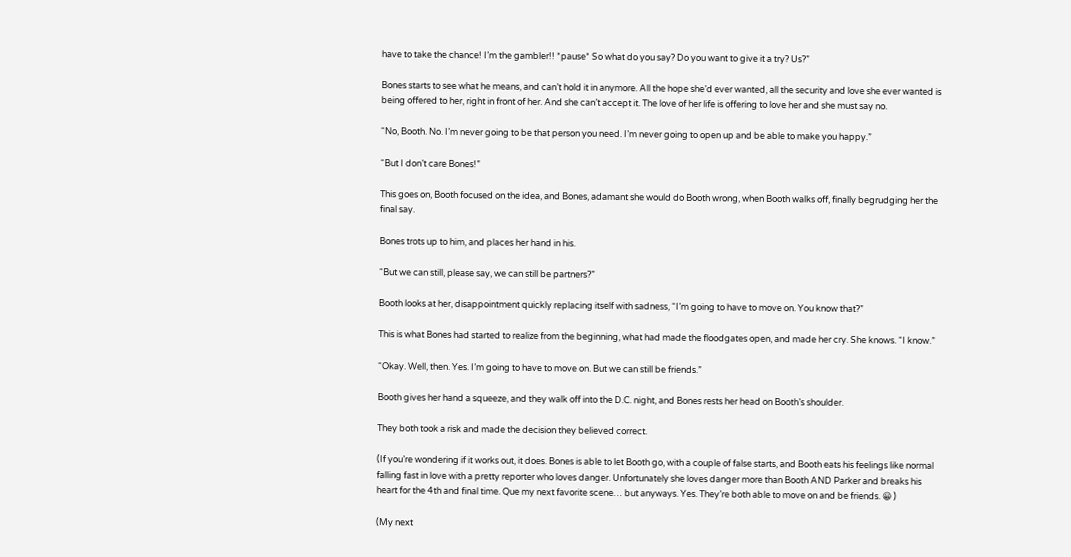have to take the chance! I’m the gambler!! *pause* So what do you say? Do you want to give it a try? Us?”

Bones starts to see what he means, and can’t hold it in anymore. All the hope she’d ever wanted, all the security and love she ever wanted is being offered to her, right in front of her. And she can’t accept it. The love of her life is offering to love her and she must say no.

“No, Booth. No. I’m never going to be that person you need. I’m never going to open up and be able to make you happy.”

“But I don’t care Bones!”

This goes on, Booth focused on the idea, and Bones, adamant she would do Booth wrong, when Booth walks off, finally begrudging her the final say.

Bones trots up to him, and places her hand in his.

“But we can still, please say, we can still be partners?”

Booth looks at her, disappointment quickly replacing itself with sadness, “I’m going to have to move on. You know that?”

This is what Bones had started to realize from the beginning, what had made the floodgates open, and made her cry. She knows. “I know.”

“Okay. Well, then. Yes. I’m going to have to move on. But we can still be friends.”

Booth gives her hand a squeeze, and they walk off into the D.C. night, and Bones rests her head on Booth’s shoulder.

They both took a risk and made the decision they believed correct.

(If you’re wondering if it works out, it does. Bones is able to let Booth go, with a couple of false starts, and Booth eats his feelings like normal falling fast in love with a pretty reporter who loves danger. Unfortunately she loves danger more than Booth AND Parker and breaks his heart for the 4th and final time. Que my next favorite scene… but anyways. Yes. They’re both able to move on and be friends. 😀 )

(My next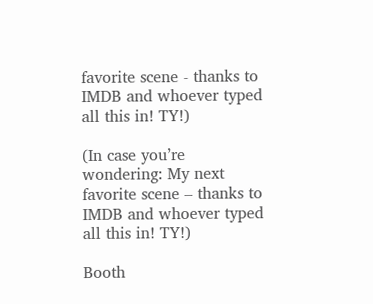favorite scene - thanks to IMDB and whoever typed all this in! TY!)

(In case you’re wondering: My next favorite scene – thanks to IMDB and whoever typed all this in! TY!)

Booth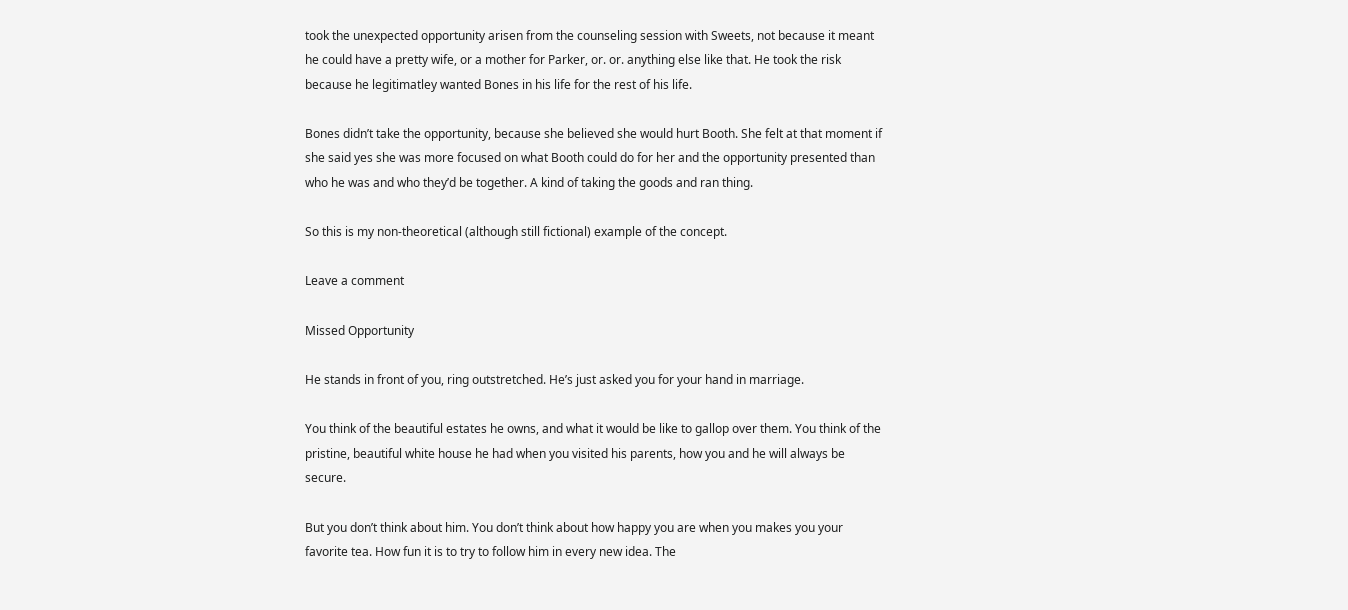took the unexpected opportunity arisen from the counseling session with Sweets, not because it meant he could have a pretty wife, or a mother for Parker, or. or. anything else like that. He took the risk because he legitimatley wanted Bones in his life for the rest of his life.

Bones didn’t take the opportunity, because she believed she would hurt Booth. She felt at that moment if she said yes she was more focused on what Booth could do for her and the opportunity presented than who he was and who they’d be together. A kind of taking the goods and ran thing.

So this is my non-theoretical (although still fictional) example of the concept.

Leave a comment

Missed Opportunity

He stands in front of you, ring outstretched. He’s just asked you for your hand in marriage.

You think of the beautiful estates he owns, and what it would be like to gallop over them. You think of the pristine, beautiful white house he had when you visited his parents, how you and he will always be secure.

But you don’t think about him. You don’t think about how happy you are when you makes you your favorite tea. How fun it is to try to follow him in every new idea. The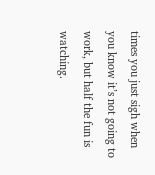times you just sigh when you know it’s not going to work, but half the fun is watching.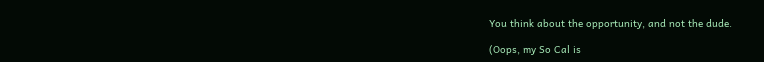You think about the opportunity, and not the dude.

(Oops, my So Cal is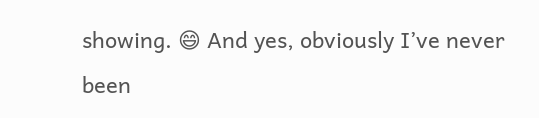showing. 😄 And yes, obviously I’ve never been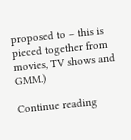proposed to – this is pieced together from movies, TV shows and GMM.)

Continue reading